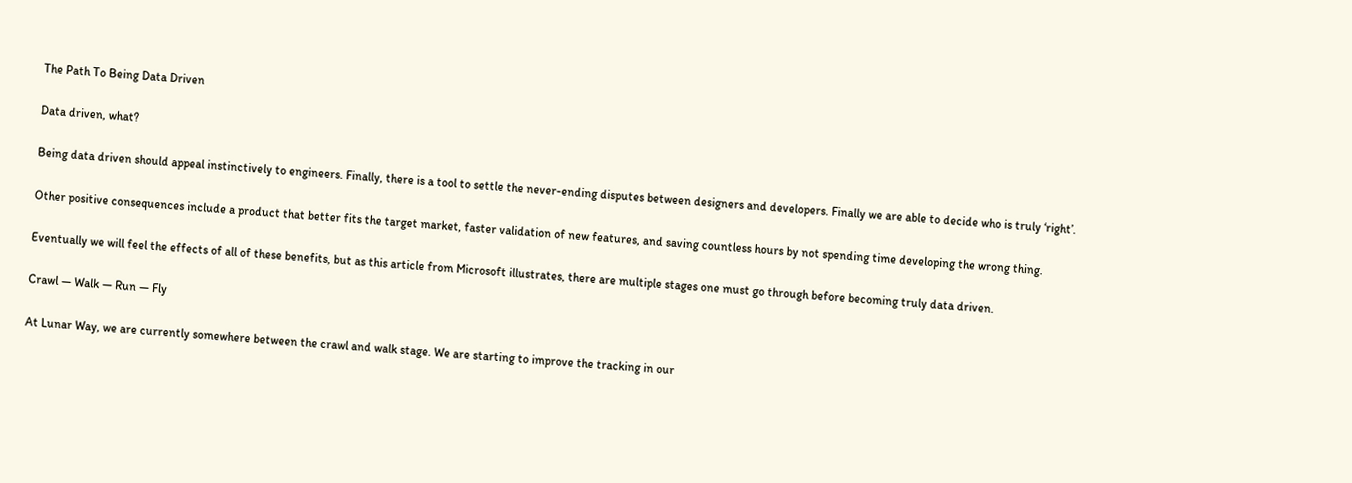The Path To Being Data Driven

Data driven, what?

Being data driven should appeal instinctively to engineers. Finally, there is a tool to settle the never-ending disputes between designers and developers. Finally we are able to decide who is truly ‘right’.

Other positive consequences include a product that better fits the target market, faster validation of new features, and saving countless hours by not spending time developing the wrong thing.

Eventually we will feel the effects of all of these benefits, but as this article from Microsoft illustrates, there are multiple stages one must go through before becoming truly data driven.

Crawl — Walk — Run — Fly

At Lunar Way, we are currently somewhere between the crawl and walk stage. We are starting to improve the tracking in our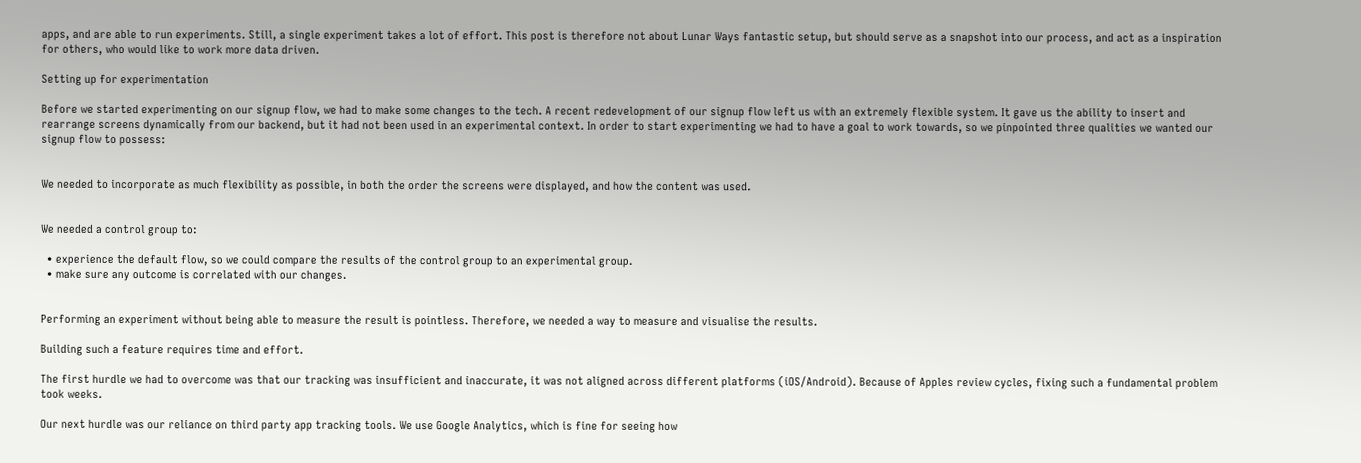apps, and are able to run experiments. Still, a single experiment takes a lot of effort. This post is therefore not about Lunar Ways fantastic setup, but should serve as a snapshot into our process, and act as a inspiration for others, who would like to work more data driven.

Setting up for experimentation

Before we started experimenting on our signup flow, we had to make some changes to the tech. A recent redevelopment of our signup flow left us with an extremely flexible system. It gave us the ability to insert and rearrange screens dynamically from our backend, but it had not been used in an experimental context. In order to start experimenting we had to have a goal to work towards, so we pinpointed three qualities we wanted our signup flow to possess:


We needed to incorporate as much flexibility as possible, in both the order the screens were displayed, and how the content was used.


We needed a control group to:

  • experience the default flow, so we could compare the results of the control group to an experimental group.
  • make sure any outcome is correlated with our changes.


Performing an experiment without being able to measure the result is pointless. Therefore, we needed a way to measure and visualise the results.

Building such a feature requires time and effort.

The first hurdle we had to overcome was that our tracking was insufficient and inaccurate, it was not aligned across different platforms (iOS/Android). Because of Apples review cycles, fixing such a fundamental problem took weeks.

Our next hurdle was our reliance on third party app tracking tools. We use Google Analytics, which is fine for seeing how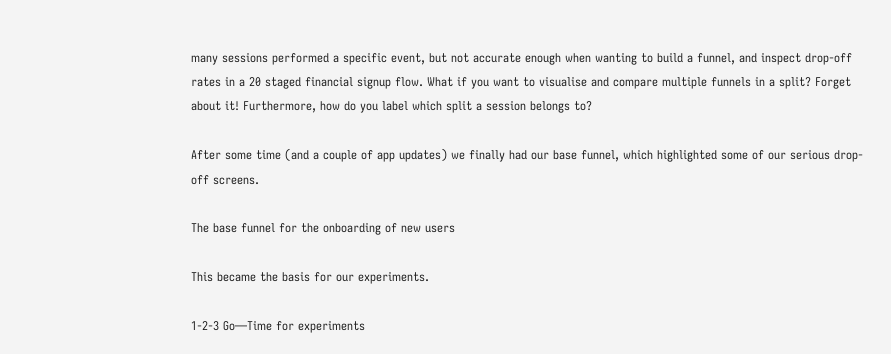many sessions performed a specific event, but not accurate enough when wanting to build a funnel, and inspect drop-off rates in a 20 staged financial signup flow. What if you want to visualise and compare multiple funnels in a split? Forget about it! Furthermore, how do you label which split a session belongs to?

After some time (and a couple of app updates) we finally had our base funnel, which highlighted some of our serious drop-off screens.

The base funnel for the onboarding of new users

This became the basis for our experiments.

1-2-3 Go—Time for experiments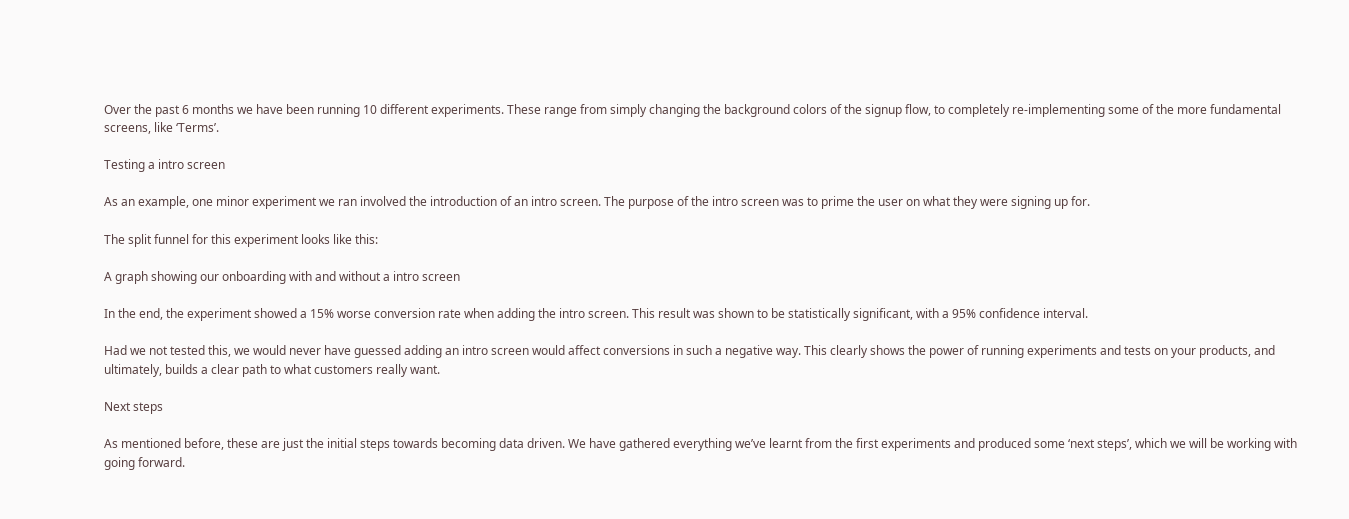Over the past 6 months we have been running 10 different experiments. These range from simply changing the background colors of the signup flow, to completely re-implementing some of the more fundamental screens, like ‘Terms’.

Testing a intro screen

As an example, one minor experiment we ran involved the introduction of an intro screen. The purpose of the intro screen was to prime the user on what they were signing up for.

The split funnel for this experiment looks like this:

A graph showing our onboarding with and without a intro screen

In the end, the experiment showed a 15% worse conversion rate when adding the intro screen. This result was shown to be statistically significant, with a 95% confidence interval.

Had we not tested this, we would never have guessed adding an intro screen would affect conversions in such a negative way. This clearly shows the power of running experiments and tests on your products, and ultimately, builds a clear path to what customers really want.

Next steps

As mentioned before, these are just the initial steps towards becoming data driven. We have gathered everything we’ve learnt from the first experiments and produced some ‘next steps’, which we will be working with going forward.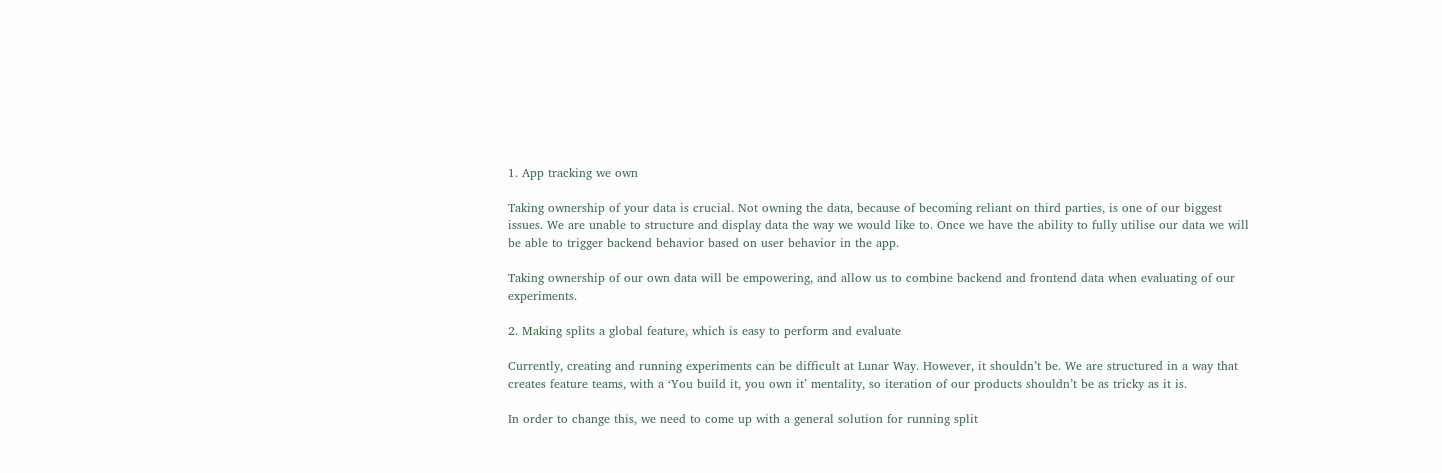1. App tracking we own

Taking ownership of your data is crucial. Not owning the data, because of becoming reliant on third parties, is one of our biggest issues. We are unable to structure and display data the way we would like to. Once we have the ability to fully utilise our data we will be able to trigger backend behavior based on user behavior in the app.

Taking ownership of our own data will be empowering, and allow us to combine backend and frontend data when evaluating of our experiments.

2. Making splits a global feature, which is easy to perform and evaluate

Currently, creating and running experiments can be difficult at Lunar Way. However, it shouldn’t be. We are structured in a way that creates feature teams, with a ‘You build it, you own it’ mentality, so iteration of our products shouldn’t be as tricky as it is.

In order to change this, we need to come up with a general solution for running split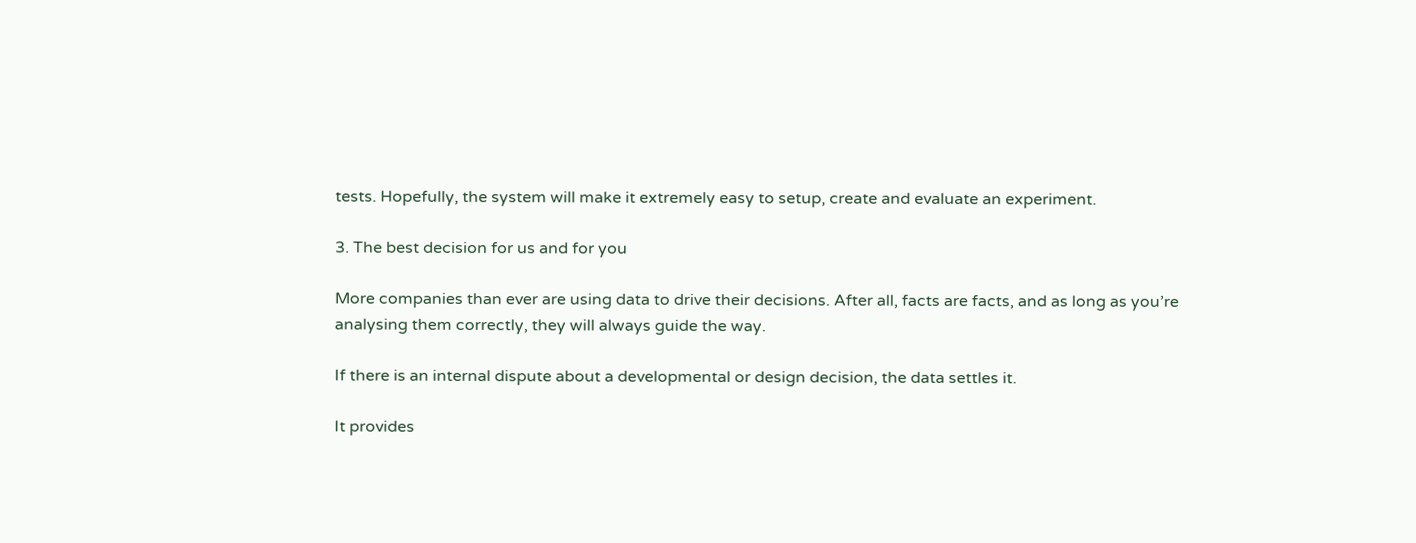tests. Hopefully, the system will make it extremely easy to setup, create and evaluate an experiment.

3. The best decision for us and for you

More companies than ever are using data to drive their decisions. After all, facts are facts, and as long as you’re analysing them correctly, they will always guide the way.

If there is an internal dispute about a developmental or design decision, the data settles it.

It provides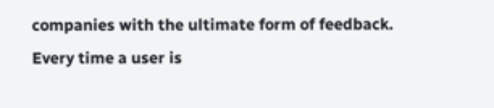companies with the ultimate form of feedback. Every time a user is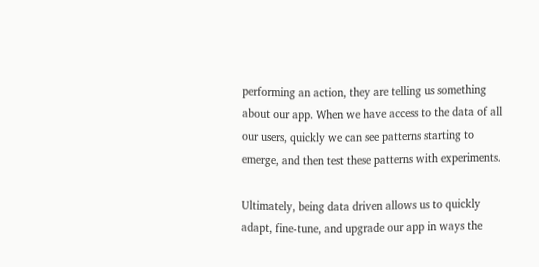performing an action, they are telling us something about our app. When we have access to the data of all our users, quickly we can see patterns starting to emerge, and then test these patterns with experiments.

Ultimately, being data driven allows us to quickly adapt, fine-tune, and upgrade our app in ways the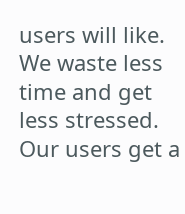users will like. We waste less time and get less stressed. Our users get a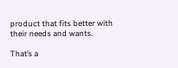product that fits better with their needs and wants.

That’s a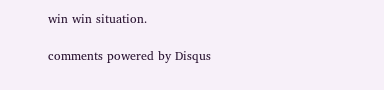win win situation.

comments powered by Disqus